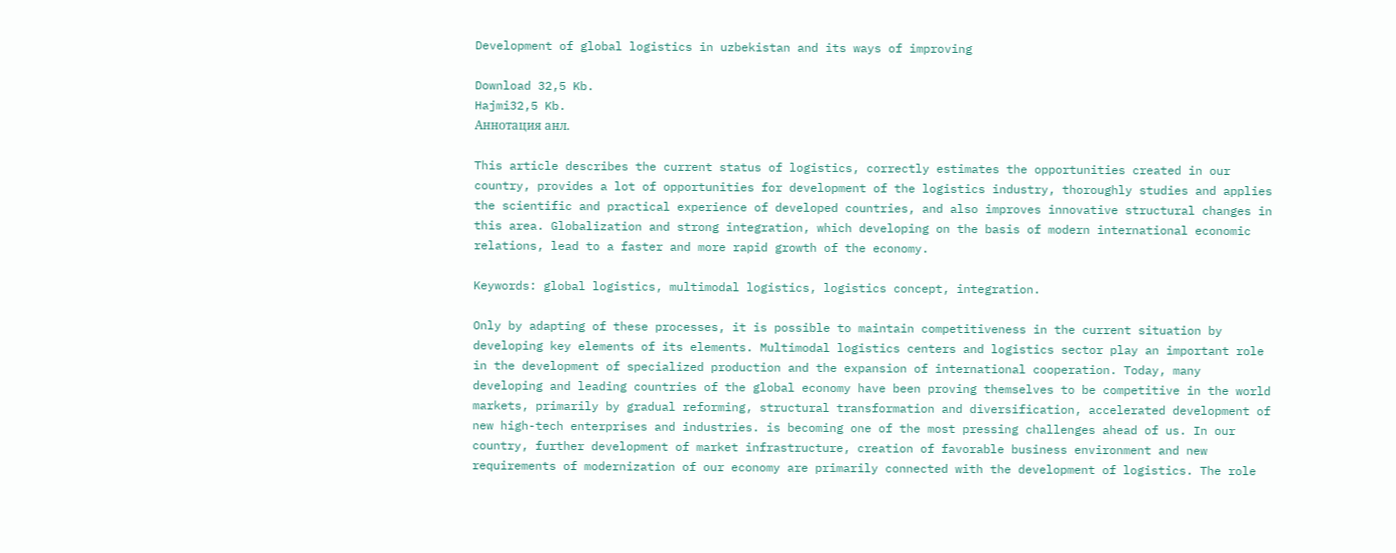Development of global logistics in uzbekistan and its ways of improving

Download 32,5 Kb.
Hajmi32,5 Kb.
Аннотация анл.

This article describes the current status of logistics, correctly estimates the opportunities created in our country, provides a lot of opportunities for development of the logistics industry, thoroughly studies and applies the scientific and practical experience of developed countries, and also improves innovative structural changes in this area. Globalization and strong integration, which developing on the basis of modern international economic relations, lead to a faster and more rapid growth of the economy.

Keywords: global logistics, multimodal logistics, logistics concept, integration.

Only by adapting of these processes, it is possible to maintain competitiveness in the current situation by developing key elements of its elements. Multimodal logistics centers and logistics sector play an important role in the development of specialized production and the expansion of international cooperation. Today, many developing and leading countries of the global economy have been proving themselves to be competitive in the world markets, primarily by gradual reforming, structural transformation and diversification, accelerated development of new high-tech enterprises and industries. is becoming one of the most pressing challenges ahead of us. In our country, further development of market infrastructure, creation of favorable business environment and new requirements of modernization of our economy are primarily connected with the development of logistics. The role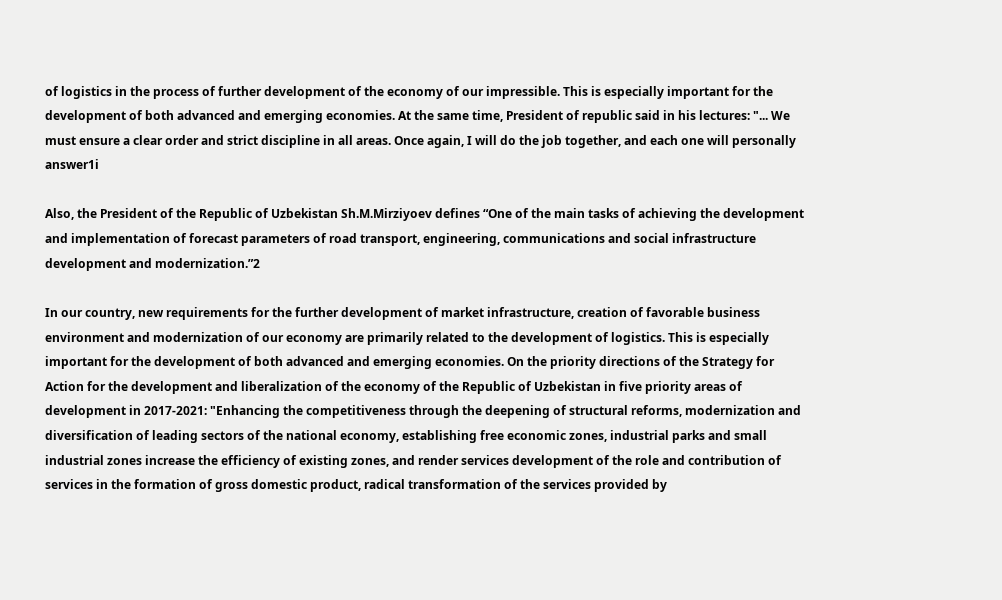of logistics in the process of further development of the economy of our impressible. This is especially important for the development of both advanced and emerging economies. At the same time, President of republic said in his lectures: "... We must ensure a clear order and strict discipline in all areas. Once again, I will do the job together, and each one will personally answer1i

Also, the President of the Republic of Uzbekistan Sh.M.Mirziyoev defines “One of the main tasks of achieving the development and implementation of forecast parameters of road transport, engineering, communications and social infrastructure development and modernization.”2

In our country, new requirements for the further development of market infrastructure, creation of favorable business environment and modernization of our economy are primarily related to the development of logistics. This is especially important for the development of both advanced and emerging economies. On the priority directions of the Strategy for Action for the development and liberalization of the economy of the Republic of Uzbekistan in five priority areas of development in 2017-2021: "Enhancing the competitiveness through the deepening of structural reforms, modernization and diversification of leading sectors of the national economy, establishing free economic zones, industrial parks and small industrial zones increase the efficiency of existing zones, and render services development of the role and contribution of services in the formation of gross domestic product, radical transformation of the services provided by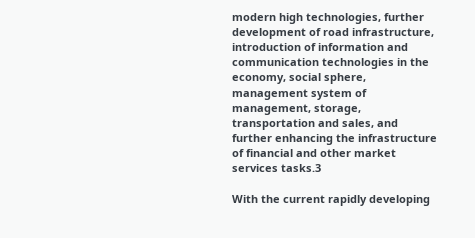modern high technologies, further development of road infrastructure, introduction of information and communication technologies in the economy, social sphere, management system of management, storage, transportation and sales, and further enhancing the infrastructure of financial and other market services tasks.3

With the current rapidly developing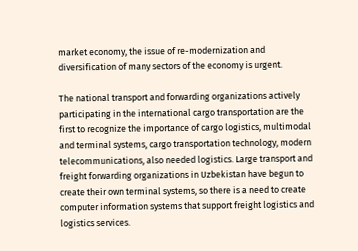market economy, the issue of re-modernization and diversification of many sectors of the economy is urgent.

The national transport and forwarding organizations actively participating in the international cargo transportation are the first to recognize the importance of cargo logistics, multimodal and terminal systems, cargo transportation technology, modern telecommunications, also needed logistics. Large transport and freight forwarding organizations in Uzbekistan have begun to create their own terminal systems, so there is a need to create computer information systems that support freight logistics and logistics services.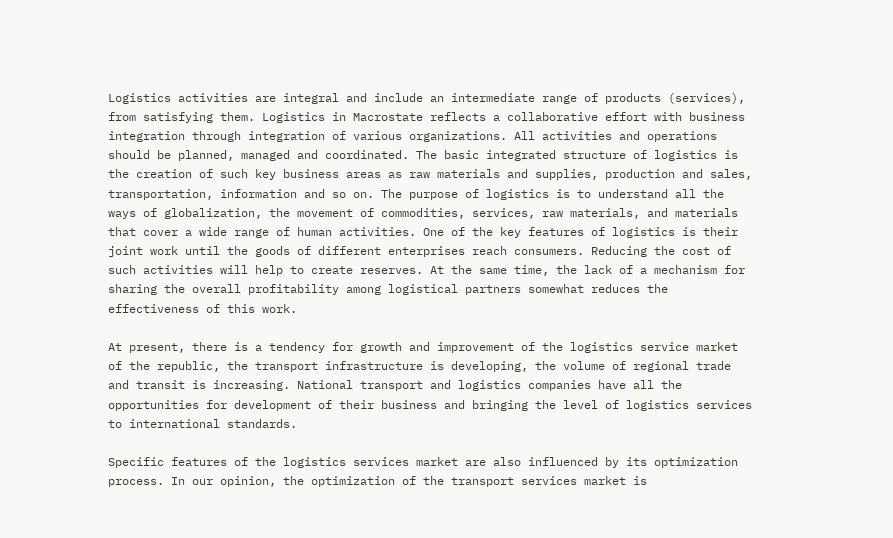Logistics activities are integral and include an intermediate range of products (services), from satisfying them. Logistics in Macrostate reflects a collaborative effort with business integration through integration of various organizations. All activities and operations should be planned, managed and coordinated. The basic integrated structure of logistics is the creation of such key business areas as raw materials and supplies, production and sales, transportation, information and so on. The purpose of logistics is to understand all the ways of globalization, the movement of commodities, services, raw materials, and materials that cover a wide range of human activities. One of the key features of logistics is their joint work until the goods of different enterprises reach consumers. Reducing the cost of such activities will help to create reserves. At the same time, the lack of a mechanism for sharing the overall profitability among logistical partners somewhat reduces the effectiveness of this work.

At present, there is a tendency for growth and improvement of the logistics service market of the republic, the transport infrastructure is developing, the volume of regional trade and transit is increasing. National transport and logistics companies have all the opportunities for development of their business and bringing the level of logistics services to international standards.

Specific features of the logistics services market are also influenced by its optimization process. In our opinion, the optimization of the transport services market is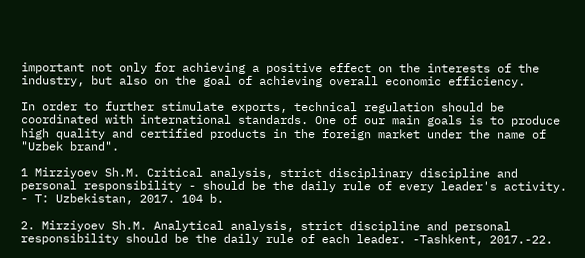important not only for achieving a positive effect on the interests of the industry, but also on the goal of achieving overall economic efficiency.

In order to further stimulate exports, technical regulation should be coordinated with international standards. One of our main goals is to produce high quality and certified products in the foreign market under the name of "Uzbek brand".

1 Mirziyoev Sh.M. Critical analysis, strict disciplinary discipline and personal responsibility - should be the daily rule of every leader's activity. - T: Uzbekistan, 2017. 104 b.

2. Mirziyoev Sh.M. Analytical analysis, strict discipline and personal responsibility should be the daily rule of each leader. -Tashkent, 2017.-22.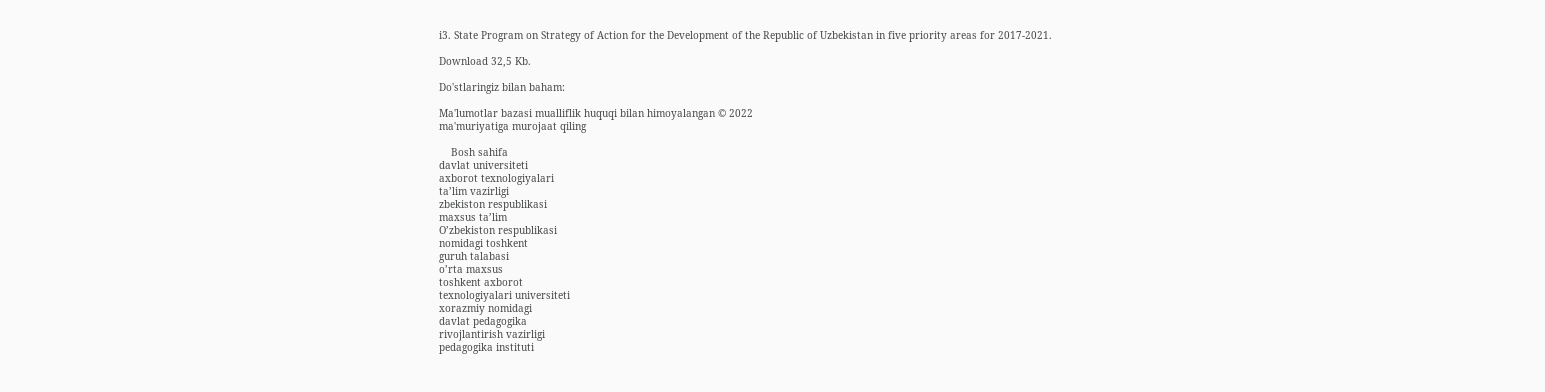i3. State Program on Strategy of Action for the Development of the Republic of Uzbekistan in five priority areas for 2017-2021.

Download 32,5 Kb.

Do'stlaringiz bilan baham:

Ma'lumotlar bazasi mualliflik huquqi bilan himoyalangan © 2022
ma'muriyatiga murojaat qiling

    Bosh sahifa
davlat universiteti
axborot texnologiyalari
ta’lim vazirligi
zbekiston respublikasi
maxsus ta’lim
O’zbekiston respublikasi
nomidagi toshkent
guruh talabasi
o’rta maxsus
toshkent axborot
texnologiyalari universiteti
xorazmiy nomidagi
davlat pedagogika
rivojlantirish vazirligi
pedagogika instituti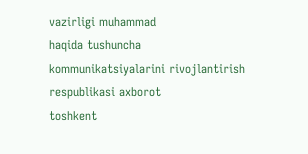vazirligi muhammad
haqida tushuncha
kommunikatsiyalarini rivojlantirish
respublikasi axborot
toshkent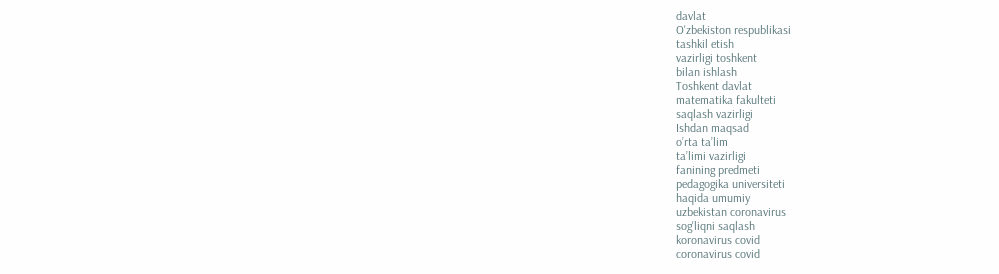davlat
O'zbekiston respublikasi
tashkil etish
vazirligi toshkent
bilan ishlash
Toshkent davlat
matematika fakulteti
saqlash vazirligi
Ishdan maqsad
o’rta ta’lim
ta’limi vazirligi
fanining predmeti
pedagogika universiteti
haqida umumiy
uzbekistan coronavirus
sog'liqni saqlash
koronavirus covid
coronavirus covid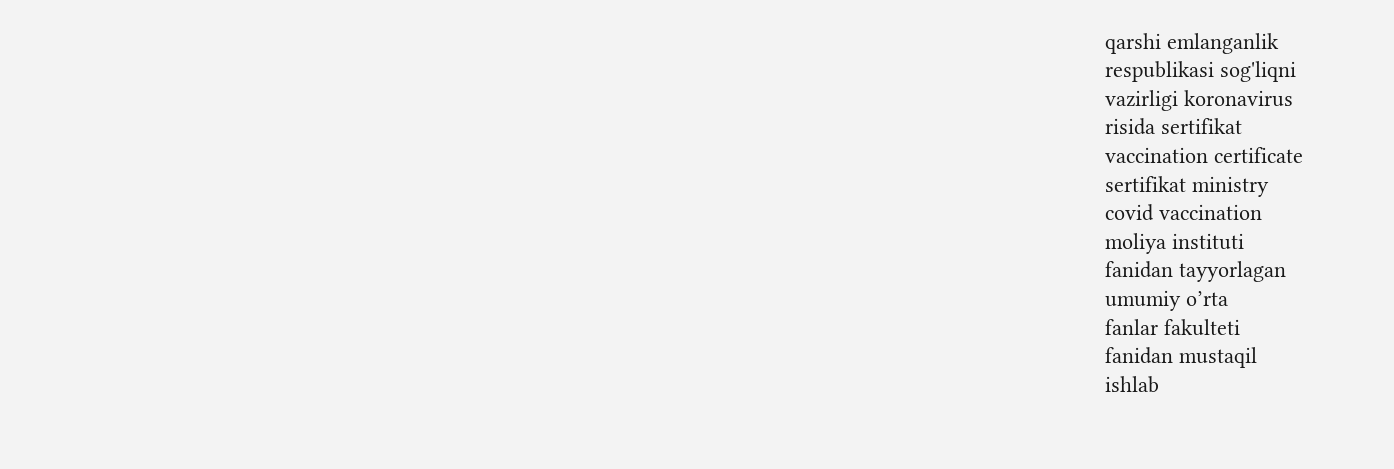qarshi emlanganlik
respublikasi sog'liqni
vazirligi koronavirus
risida sertifikat
vaccination certificate
sertifikat ministry
covid vaccination
moliya instituti
fanidan tayyorlagan
umumiy o’rta
fanlar fakulteti
fanidan mustaqil
ishlab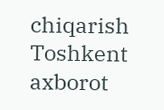chiqarish
Toshkent axborot